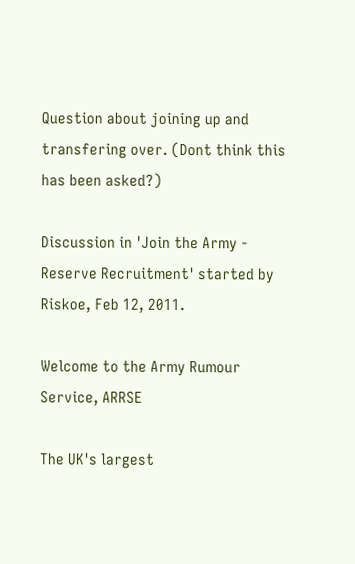Question about joining up and transfering over. (Dont think this has been asked?)

Discussion in 'Join the Army - Reserve Recruitment' started by Riskoe, Feb 12, 2011.

Welcome to the Army Rumour Service, ARRSE

The UK's largest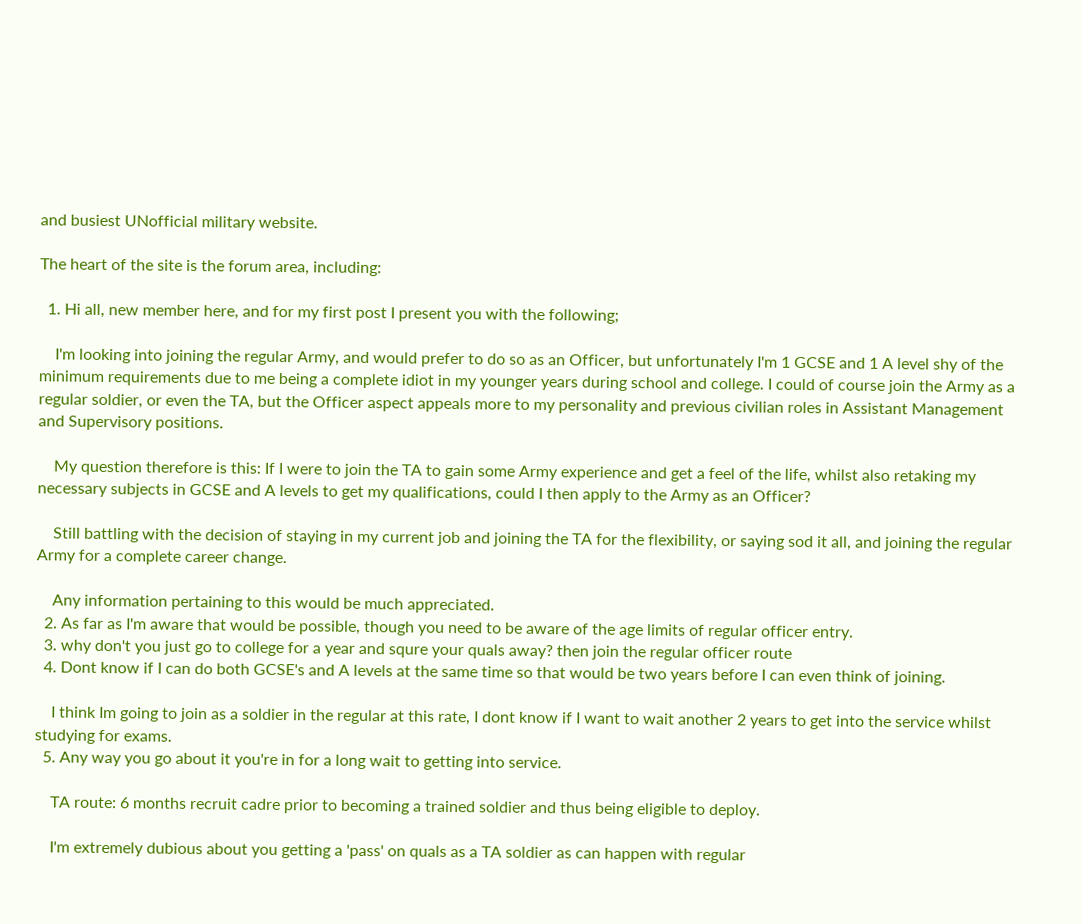and busiest UNofficial military website.

The heart of the site is the forum area, including:

  1. Hi all, new member here, and for my first post I present you with the following;

    I'm looking into joining the regular Army, and would prefer to do so as an Officer, but unfortunately I'm 1 GCSE and 1 A level shy of the minimum requirements due to me being a complete idiot in my younger years during school and college. I could of course join the Army as a regular soldier, or even the TA, but the Officer aspect appeals more to my personality and previous civilian roles in Assistant Management and Supervisory positions.

    My question therefore is this: If I were to join the TA to gain some Army experience and get a feel of the life, whilst also retaking my necessary subjects in GCSE and A levels to get my qualifications, could I then apply to the Army as an Officer?

    Still battling with the decision of staying in my current job and joining the TA for the flexibility, or saying sod it all, and joining the regular Army for a complete career change.

    Any information pertaining to this would be much appreciated.
  2. As far as I'm aware that would be possible, though you need to be aware of the age limits of regular officer entry.
  3. why don't you just go to college for a year and squre your quals away? then join the regular officer route
  4. Dont know if I can do both GCSE's and A levels at the same time so that would be two years before I can even think of joining.

    I think Im going to join as a soldier in the regular at this rate, I dont know if I want to wait another 2 years to get into the service whilst studying for exams.
  5. Any way you go about it you're in for a long wait to getting into service.

    TA route: 6 months recruit cadre prior to becoming a trained soldier and thus being eligible to deploy.

    I'm extremely dubious about you getting a 'pass' on quals as a TA soldier as can happen with regular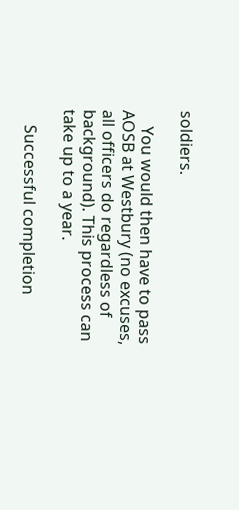soldiers.

    You would then have to pass AOSB at Westbury (no excuses, all officers do regardless of background). This process can take up to a year.

    Successful completion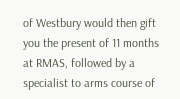of Westbury would then gift you the present of 11 months at RMAS, followed by a specialist to arms course of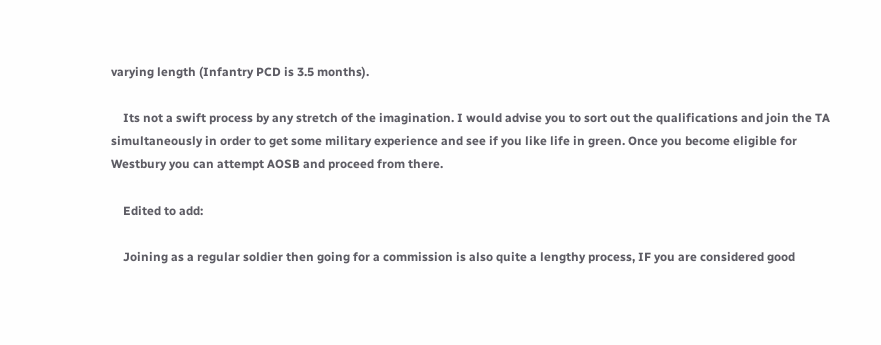varying length (Infantry PCD is 3.5 months).

    Its not a swift process by any stretch of the imagination. I would advise you to sort out the qualifications and join the TA simultaneously in order to get some military experience and see if you like life in green. Once you become eligible for Westbury you can attempt AOSB and proceed from there.

    Edited to add:

    Joining as a regular soldier then going for a commission is also quite a lengthy process, IF you are considered good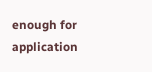enough for application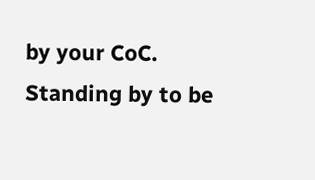by your CoC. Standing by to be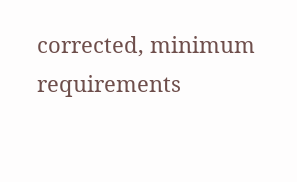corrected, minimum requirements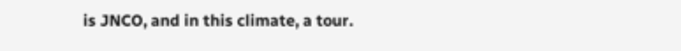is JNCO, and in this climate, a tour.